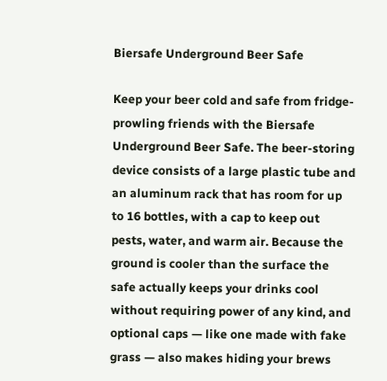Biersafe Underground Beer Safe

Keep your beer cold and safe from fridge-prowling friends with the Biersafe Underground Beer Safe. The beer-storing device consists of a large plastic tube and an aluminum rack that has room for up to 16 bottles, with a cap to keep out pests, water, and warm air. Because the ground is cooler than the surface the safe actually keeps your drinks cool without requiring power of any kind, and optional caps — like one made with fake grass — also makes hiding your brews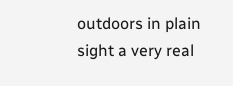outdoors in plain sight a very real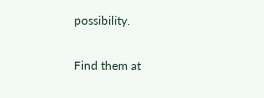possibility.

Find them at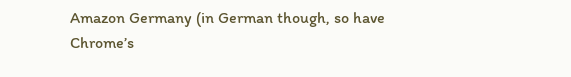Amazon Germany (in German though, so have Chrome’s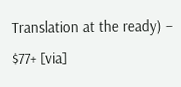Translation at the ready) – $77+ [via]